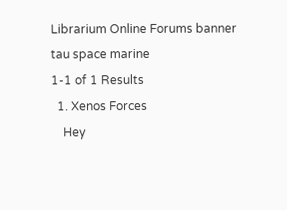Librarium Online Forums banner
tau space marine
1-1 of 1 Results
  1. Xenos Forces
    Hey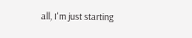all, I'm just starting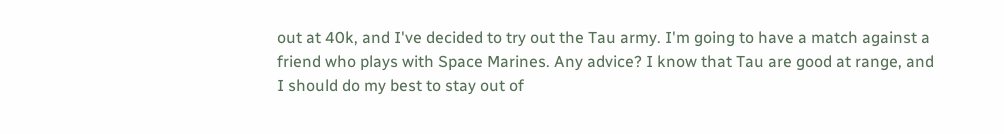out at 40k, and I've decided to try out the Tau army. I'm going to have a match against a friend who plays with Space Marines. Any advice? I know that Tau are good at range, and I should do my best to stay out of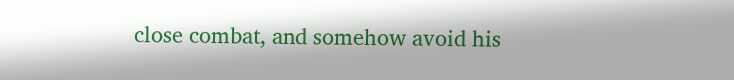close combat, and somehow avoid his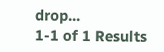drop...
1-1 of 1 Results